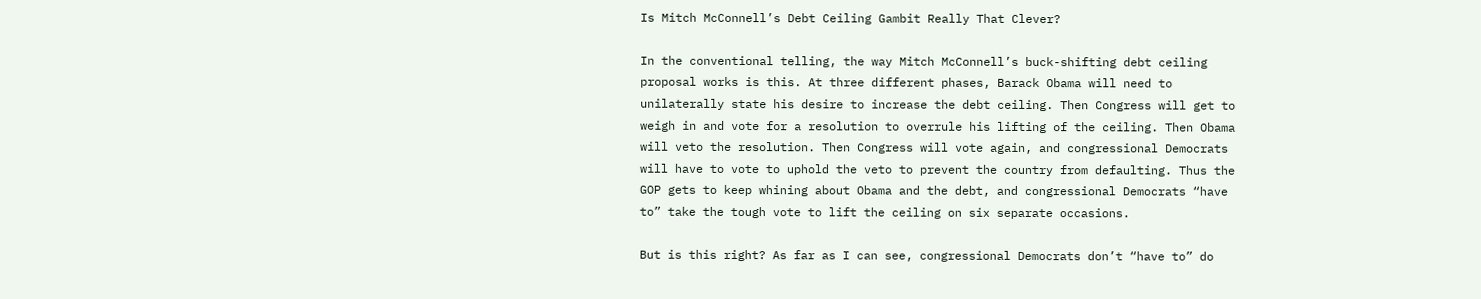Is Mitch McConnell’s Debt Ceiling Gambit Really That Clever?

In the conventional telling, the way Mitch McConnell’s buck-shifting debt ceiling proposal works is this. At three different phases, Barack Obama will need to unilaterally state his desire to increase the debt ceiling. Then Congress will get to weigh in and vote for a resolution to overrule his lifting of the ceiling. Then Obama will veto the resolution. Then Congress will vote again, and congressional Democrats will have to vote to uphold the veto to prevent the country from defaulting. Thus the GOP gets to keep whining about Obama and the debt, and congressional Democrats “have to” take the tough vote to lift the ceiling on six separate occasions.

But is this right? As far as I can see, congressional Democrats don’t “have to” do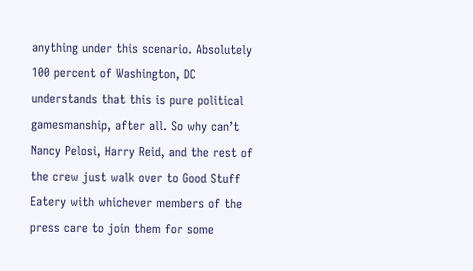anything under this scenario. Absolutely 100 percent of Washington, DC understands that this is pure political gamesmanship, after all. So why can’t Nancy Pelosi, Harry Reid, and the rest of the crew just walk over to Good Stuff Eatery with whichever members of the press care to join them for some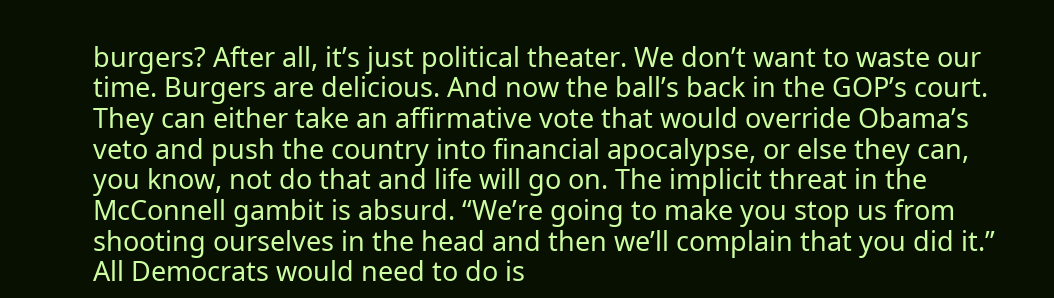burgers? After all, it’s just political theater. We don’t want to waste our time. Burgers are delicious. And now the ball’s back in the GOP’s court. They can either take an affirmative vote that would override Obama’s veto and push the country into financial apocalypse, or else they can, you know, not do that and life will go on. The implicit threat in the McConnell gambit is absurd. “We’re going to make you stop us from shooting ourselves in the head and then we’ll complain that you did it.” All Democrats would need to do is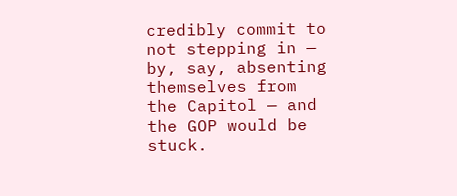credibly commit to not stepping in — by, say, absenting themselves from the Capitol — and the GOP would be stuck.